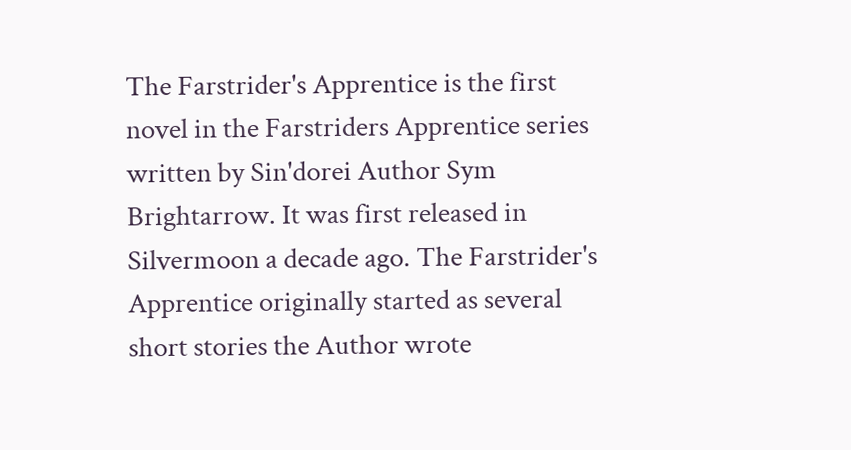The Farstrider's Apprentice is the first novel in the Farstriders Apprentice series written by Sin'dorei Author Sym Brightarrow. It was first released in Silvermoon a decade ago. The Farstrider's Apprentice originally started as several short stories the Author wrote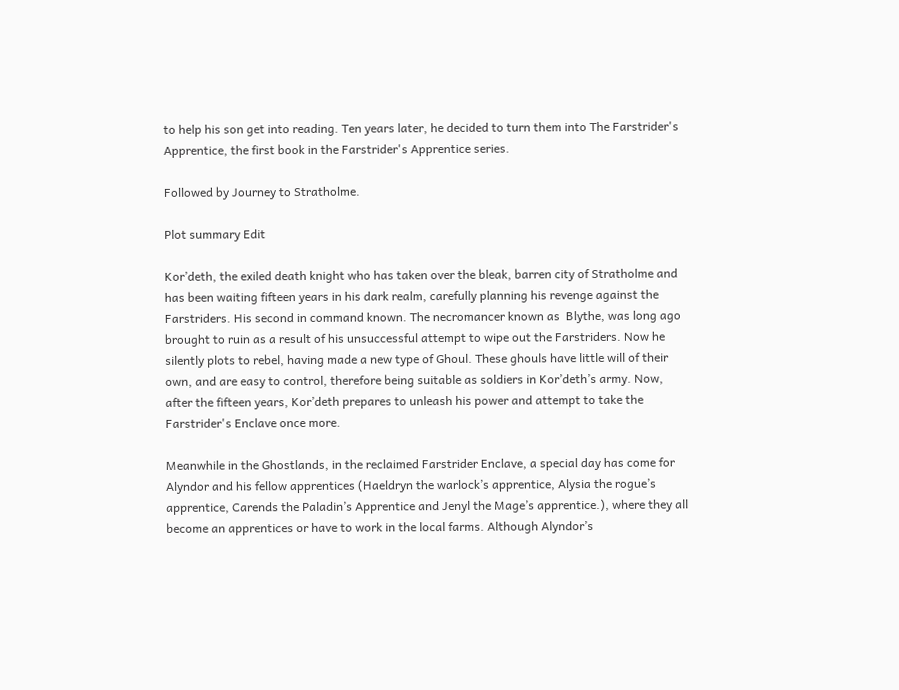to help his son get into reading. Ten years later, he decided to turn them into The Farstrider's Apprentice, the first book in the Farstrider's Apprentice series.

Followed by Journey to Stratholme.

Plot summary Edit

Kor’deth, the exiled death knight who has taken over the bleak, barren city of Stratholme and  has been waiting fifteen years in his dark realm, carefully planning his revenge against the Farstriders. His second in command known. The necromancer known as  Blythe, was long ago brought to ruin as a result of his unsuccessful attempt to wipe out the Farstriders. Now he silently plots to rebel, having made a new type of Ghoul. These ghouls have little will of their own, and are easy to control, therefore being suitable as soldiers in Kor’deth’s army. Now, after the fifteen years, Kor’deth prepares to unleash his power and attempt to take the Farstrider's Enclave once more.

Meanwhile in the Ghostlands, in the reclaimed Farstrider Enclave, a special day has come for Alyndor and his fellow apprentices (Haeldryn the warlock’s apprentice, Alysia the rogue’s apprentice, Carends the Paladin’s Apprentice and Jenyl the Mage’s apprentice.), where they all become an apprentices or have to work in the local farms. Although Alyndor’s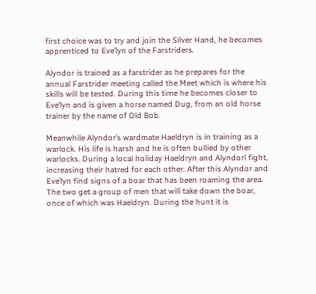first choice was to try and join the Silver Hand, he becomes apprenticed to Eve’lyn of the Farstriders.

Alyndor is trained as a farstrider as he prepares for the annual Farstrider meeting called the Meet which is where his skills will be tested. During this time he becomes closer to  Eve’lyn and is given a horse named Dug, from an old horse trainer by the name of Old Bob.

Meanwhile Alyndor’s wardmate Haeldryn is in training as a warlock. His life is harsh and he is often bullied by other warlocks. During a local holiday Haeldryn and Alyndorl fight, increasing their hatred for each other. After this Alyndor and  Eve’lyn find signs of a boar that has been roaming the area. The two get a group of men that will take down the boar, once of which was Haeldryn. During the hunt it is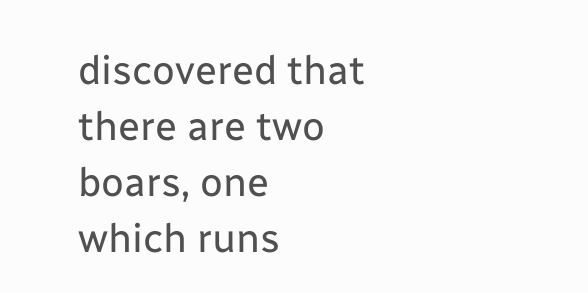discovered that there are two boars, one which runs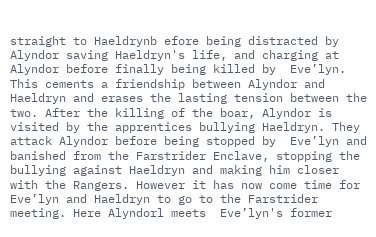straight to Haeldrynb efore being distracted by Alyndor saving Haeldryn's life, and charging at Alyndor before finally being killed by  Eve’lyn. This cements a friendship between Alyndor and Haeldryn and erases the lasting tension between the two. After the killing of the boar, Alyndor is visited by the apprentices bullying Haeldryn. They attack Alyndor before being stopped by  Eve’lyn and banished from the Farstrider Enclave, stopping the bullying against Haeldryn and making him closer with the Rangers. However it has now come time for  Eve’lyn and Haeldryn to go to the Farstrider meeting. Here Alyndorl meets  Eve’lyn's former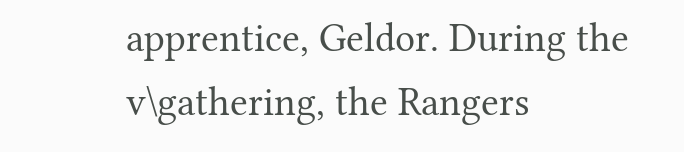apprentice, Geldor. During the v\gathering, the Rangers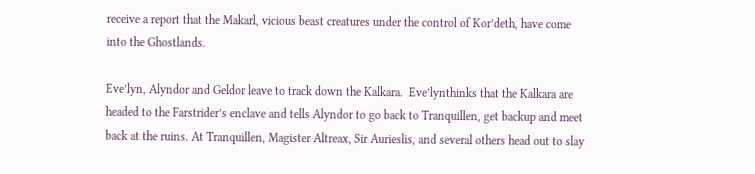receive a report that the Makarl, vicious beast creatures under the control of Kor’deth, have come into the Ghostlands.

Eve’lyn, Alyndor and Geldor leave to track down the Kalkara.  Eve’lynthinks that the Kalkara are headed to the Farstrider’s enclave and tells Alyndor to go back to Tranquillen, get backup and meet back at the ruins. At Tranquillen, Magister Altreax, Sir Aurieslis, and several others head out to slay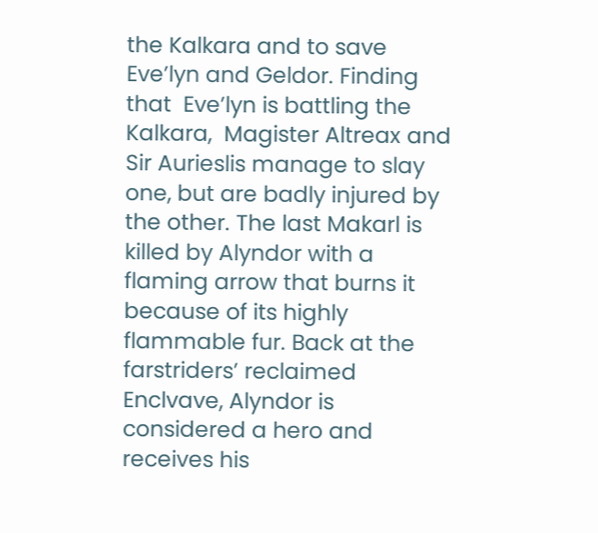the Kalkara and to save  Eve’lyn and Geldor. Finding that  Eve’lyn is battling the Kalkara,  Magister Altreax and Sir Aurieslis manage to slay one, but are badly injured by the other. The last Makarl is killed by Alyndor with a flaming arrow that burns it because of its highly flammable fur. Back at the farstriders’ reclaimed Enclvave, Alyndor is considered a hero and receives his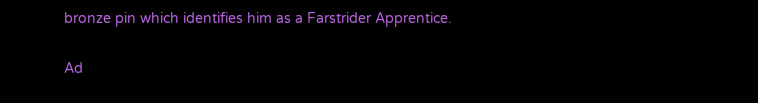bronze pin which identifies him as a Farstrider Apprentice.

Ad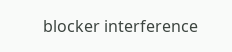blocker interference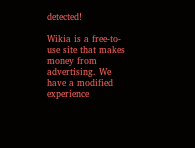detected!

Wikia is a free-to-use site that makes money from advertising. We have a modified experience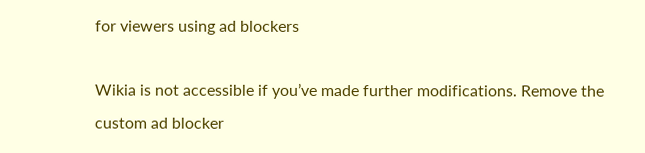for viewers using ad blockers

Wikia is not accessible if you’ve made further modifications. Remove the custom ad blocker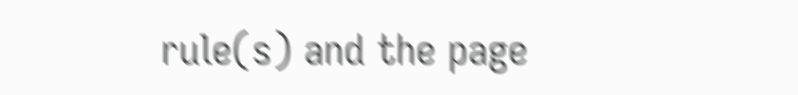rule(s) and the page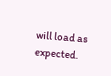will load as expected.